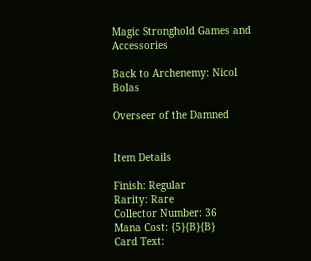Magic Stronghold Games and Accessories

Back to Archenemy: Nicol Bolas

Overseer of the Damned


Item Details

Finish: Regular
Rarity: Rare
Collector Number: 36
Mana Cost: {5}{B}{B}
Card Text: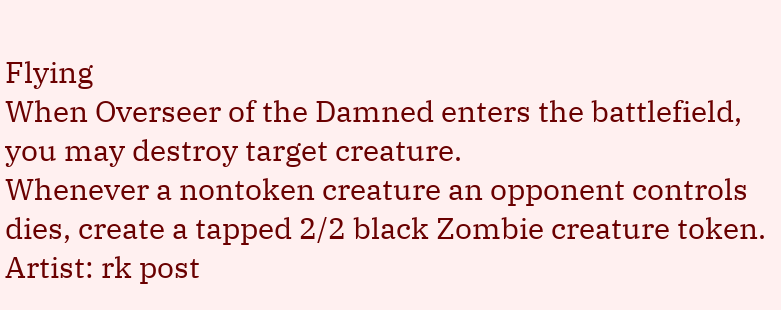Flying
When Overseer of the Damned enters the battlefield, you may destroy target creature.
Whenever a nontoken creature an opponent controls dies, create a tapped 2/2 black Zombie creature token.
Artist: rk post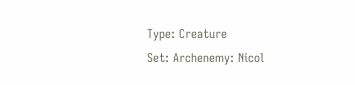Type: Creature
Set: Archenemy: Nicol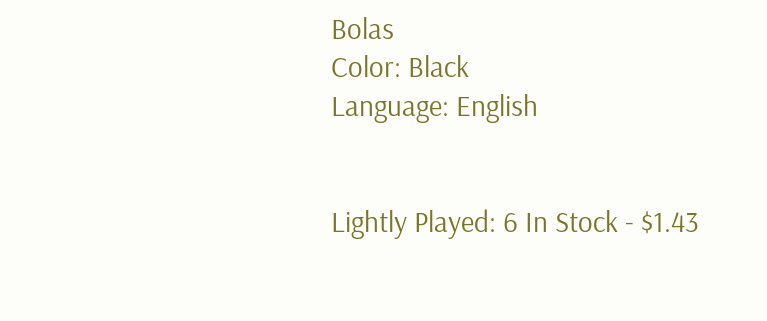Bolas
Color: Black
Language: English


Lightly Played: 6 In Stock - $1.43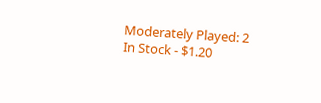Moderately Played: 2 In Stock - $1.20